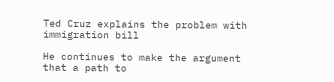Ted Cruz explains the problem with immigration bill

He continues to make the argument that a path to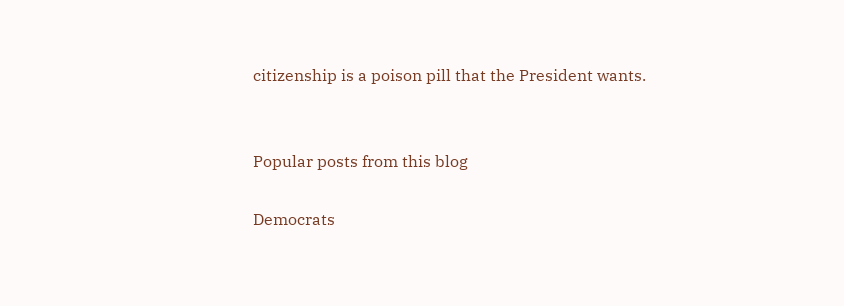citizenship is a poison pill that the President wants.


Popular posts from this blog

Democrats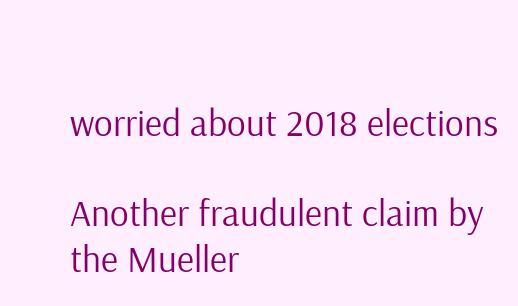worried about 2018 elections

Another fraudulent claim by the Mueller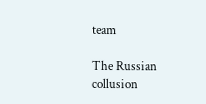team

The Russian collusion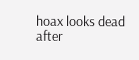hoax looks dead after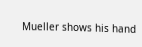Mueller shows his hand